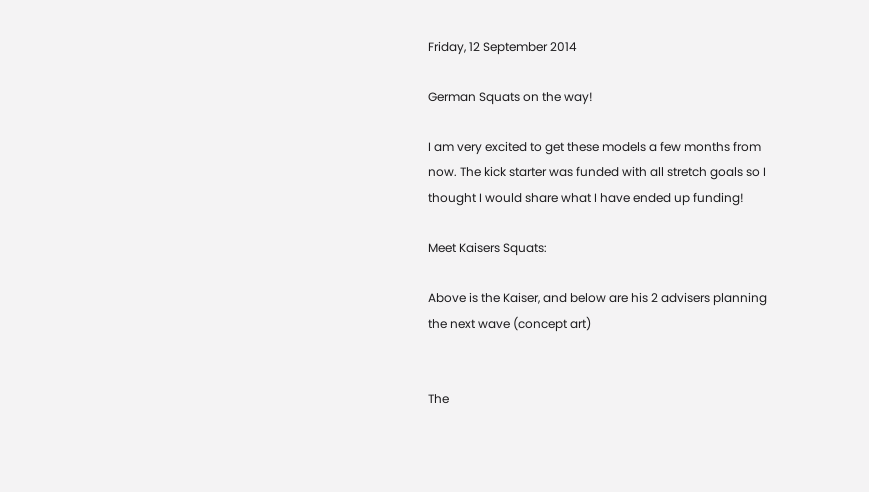Friday, 12 September 2014

German Squats on the way!

I am very excited to get these models a few months from now. The kick starter was funded with all stretch goals so I thought I would share what I have ended up funding!

Meet Kaisers Squats:

Above is the Kaiser, and below are his 2 advisers planning the next wave (concept art)


The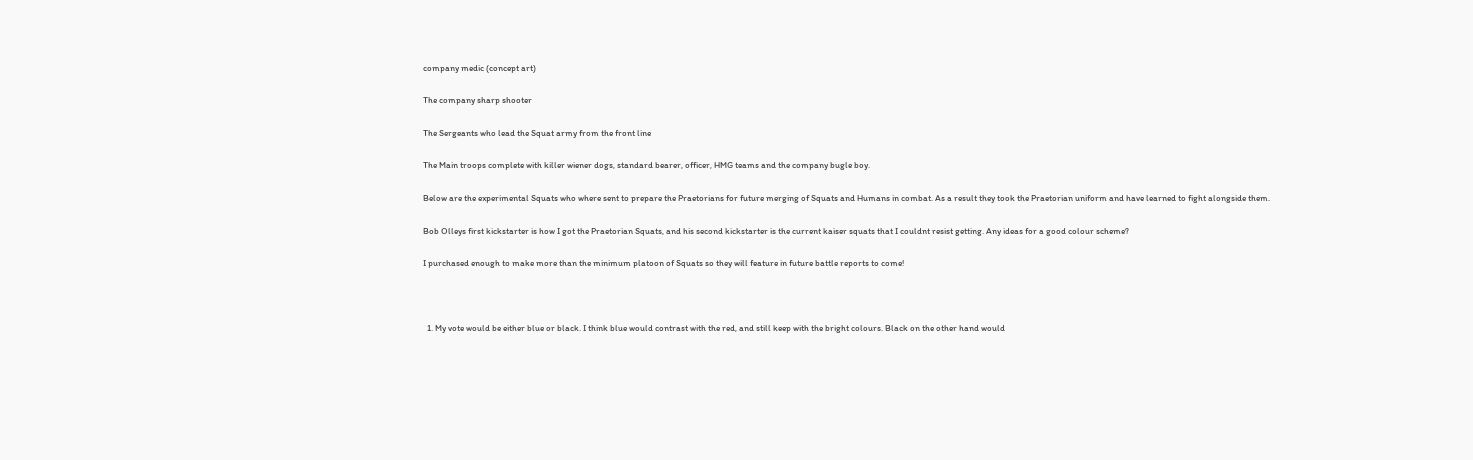company medic (concept art)

The company sharp shooter

The Sergeants who lead the Squat army from the front line

The Main troops complete with killer wiener dogs, standard bearer, officer, HMG teams and the company bugle boy.

Below are the experimental Squats who where sent to prepare the Praetorians for future merging of Squats and Humans in combat. As a result they took the Praetorian uniform and have learned to fight alongside them.

Bob Olleys first kickstarter is how I got the Praetorian Squats, and his second kickstarter is the current kaiser squats that I couldnt resist getting. Any ideas for a good colour scheme?

I purchased enough to make more than the minimum platoon of Squats so they will feature in future battle reports to come!



  1. My vote would be either blue or black. I think blue would contrast with the red, and still keep with the bright colours. Black on the other hand would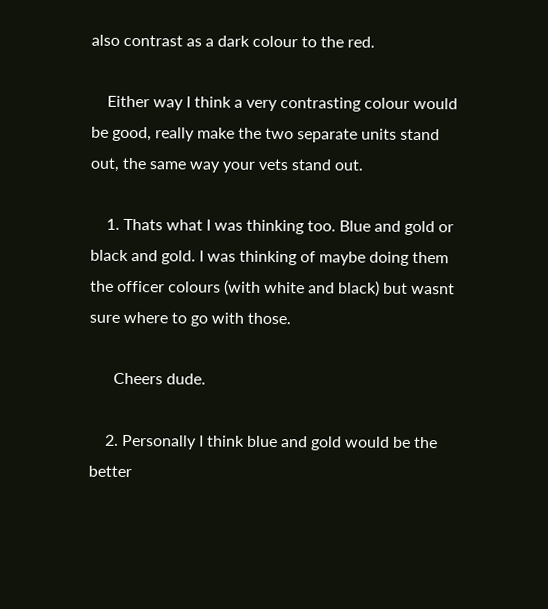also contrast as a dark colour to the red.

    Either way I think a very contrasting colour would be good, really make the two separate units stand out, the same way your vets stand out.

    1. Thats what I was thinking too. Blue and gold or black and gold. I was thinking of maybe doing them the officer colours (with white and black) but wasnt sure where to go with those.

      Cheers dude.

    2. Personally I think blue and gold would be the better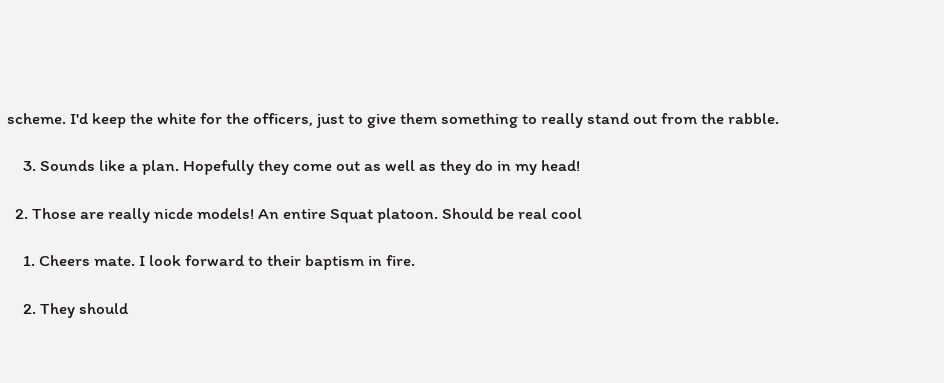scheme. I'd keep the white for the officers, just to give them something to really stand out from the rabble.

    3. Sounds like a plan. Hopefully they come out as well as they do in my head!

  2. Those are really nicde models! An entire Squat platoon. Should be real cool

    1. Cheers mate. I look forward to their baptism in fire.

    2. They should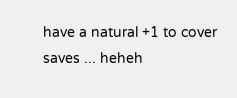have a natural +1 to cover saves ... heheh